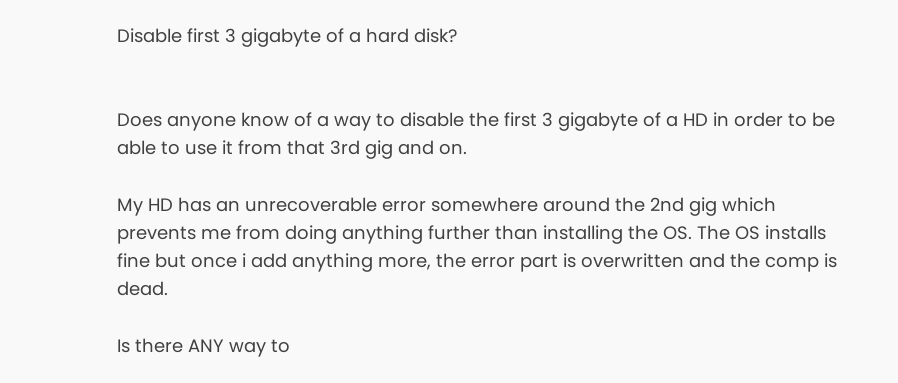Disable first 3 gigabyte of a hard disk?


Does anyone know of a way to disable the first 3 gigabyte of a HD in order to be able to use it from that 3rd gig and on.

My HD has an unrecoverable error somewhere around the 2nd gig which prevents me from doing anything further than installing the OS. The OS installs fine but once i add anything more, the error part is overwritten and the comp is dead.

Is there ANY way to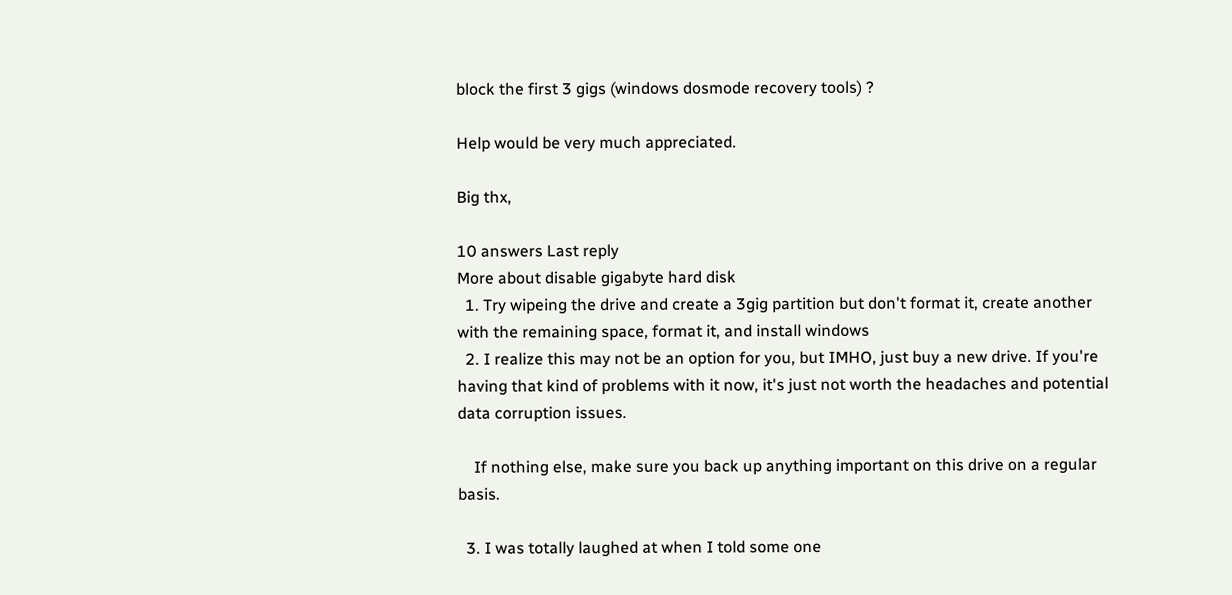block the first 3 gigs (windows dosmode recovery tools) ?

Help would be very much appreciated.

Big thx,

10 answers Last reply
More about disable gigabyte hard disk
  1. Try wipeing the drive and create a 3gig partition but don't format it, create another with the remaining space, format it, and install windows
  2. I realize this may not be an option for you, but IMHO, just buy a new drive. If you're having that kind of problems with it now, it's just not worth the headaches and potential data corruption issues.

    If nothing else, make sure you back up anything important on this drive on a regular basis.

  3. I was totally laughed at when I told some one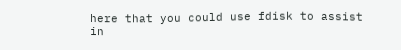here that you could use fdisk to assist in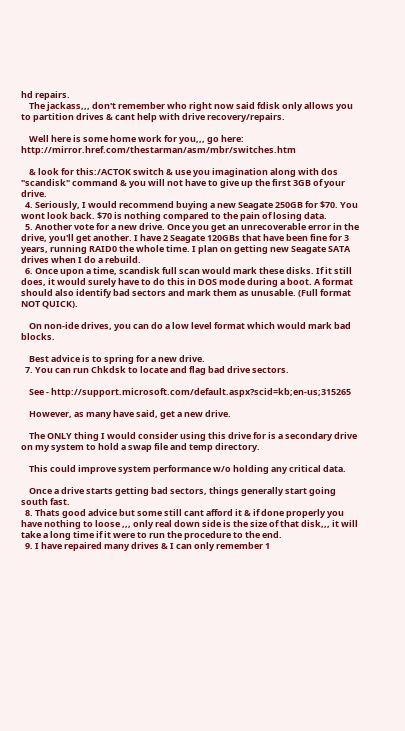hd repairs.
    The jackass,,, don't remember who right now said fdisk only allows you to partition drives & cant help with drive recovery/repairs.

    Well here is some home work for you,,, go here: http://mirror.href.com/thestarman/asm/mbr/switches.htm

    & look for this:/ACTOK switch & use you imagination along with dos "scandisk" command & you will not have to give up the first 3GB of your drive.
  4. Seriously, I would recommend buying a new Seagate 250GB for $70. You wont look back. $70 is nothing compared to the pain of losing data.
  5. Another vote for a new drive. Once you get an unrecoverable error in the drive, you'll get another. I have 2 Seagate 120GBs that have been fine for 3 years, running RAID0 the whole time. I plan on getting new Seagate SATA drives when I do a rebuild.
  6. Once upon a time, scandisk full scan would mark these disks. If it still does, it would surely have to do this in DOS mode during a boot. A format should also identify bad sectors and mark them as unusable. (Full format NOT QUICK).

    On non-ide drives, you can do a low level format which would mark bad blocks.

    Best advice is to spring for a new drive.
  7. You can run Chkdsk to locate and flag bad drive sectors.

    See - http://support.microsoft.com/default.aspx?scid=kb;en-us;315265

    However, as many have said, get a new drive.

    The ONLY thing I would consider using this drive for is a secondary drive on my system to hold a swap file and temp directory.

    This could improve system performance w/o holding any critical data.

    Once a drive starts getting bad sectors, things generally start going south fast.
  8. Thats good advice but some still cant afford it & if done properly you have nothing to loose ,,, only real down side is the size of that disk,,, it will take a long time if it were to run the procedure to the end.
  9. I have repaired many drives & I can only remember 1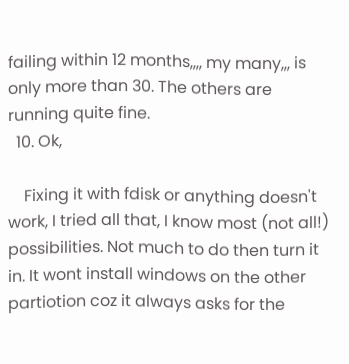failing within 12 months,,,, my many,,, is only more than 30. The others are running quite fine.
  10. Ok,

    Fixing it with fdisk or anything doesn't work, I tried all that, I know most (not all!) possibilities. Not much to do then turn it in. It wont install windows on the other partiotion coz it always asks for the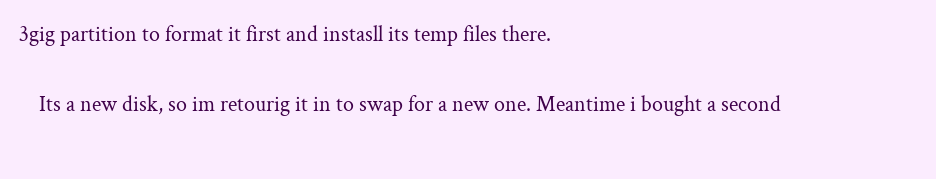3gig partition to format it first and instasll its temp files there.

    Its a new disk, so im retourig it in to swap for a new one. Meantime i bought a second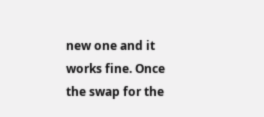new one and it works fine. Once the swap for the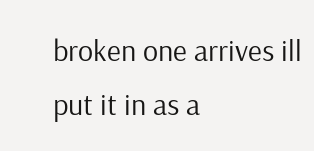broken one arrives ill put it in as a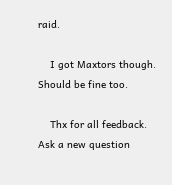raid.

    I got Maxtors though. Should be fine too.

    Thx for all feedback.
Ask a new question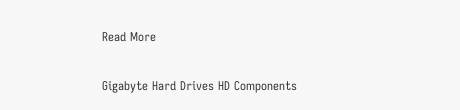Read More

Gigabyte Hard Drives HD Components